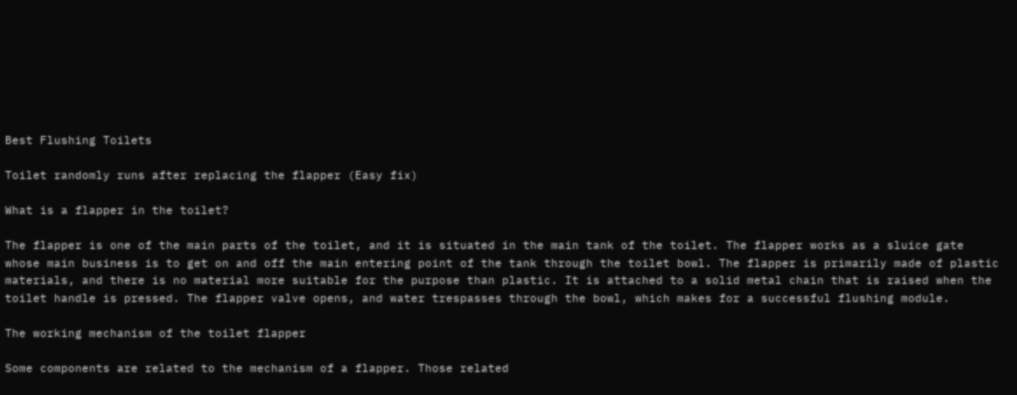Best Flushing Toilets

Toilet randomly runs after replacing the flapper (Easy fix)

What is a flapper in the toilet?

The flapper is one of the main parts of the toilet, and it is situated in the main tank of the toilet. The flapper works as a sluice gate whose main business is to get on and off the main entering point of the tank through the toilet bowl. The flapper is primarily made of plastic materials, and there is no material more suitable for the purpose than plastic. It is attached to a solid metal chain that is raised when the toilet handle is pressed. The flapper valve opens, and water trespasses through the bowl, which makes for a successful flushing module.

The working mechanism of the toilet flapper

Some components are related to the mechanism of a flapper. Those related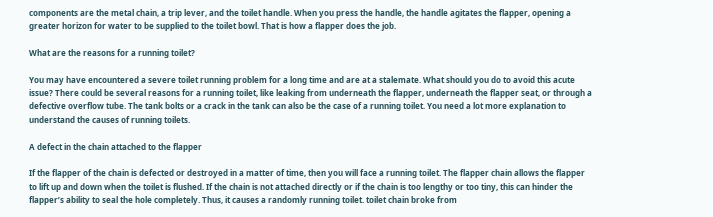components are the metal chain, a trip lever, and the toilet handle. When you press the handle, the handle agitates the flapper, opening a greater horizon for water to be supplied to the toilet bowl. That is how a flapper does the job.

What are the reasons for a running toilet?

You may have encountered a severe toilet running problem for a long time and are at a stalemate. What should you do to avoid this acute issue? There could be several reasons for a running toilet, like leaking from underneath the flapper, underneath the flapper seat, or through a defective overflow tube. The tank bolts or a crack in the tank can also be the case of a running toilet. You need a lot more explanation to understand the causes of running toilets.

A defect in the chain attached to the flapper

If the flapper of the chain is defected or destroyed in a matter of time, then you will face a running toilet. The flapper chain allows the flapper to lift up and down when the toilet is flushed. If the chain is not attached directly or if the chain is too lengthy or too tiny, this can hinder the flapper’s ability to seal the hole completely. Thus, it causes a randomly running toilet. toilet chain broke from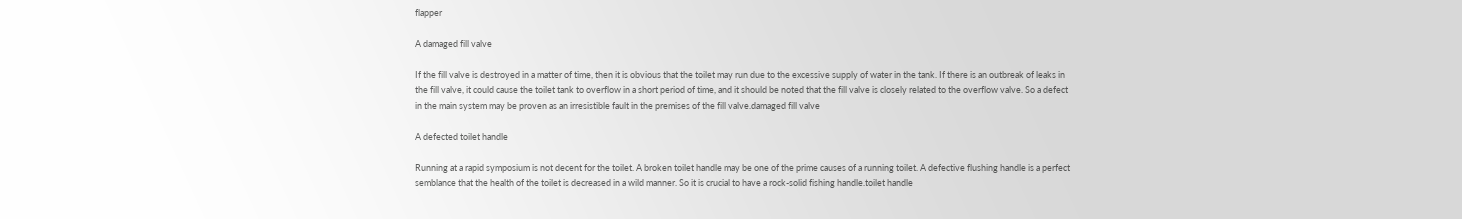flapper

A damaged fill valve

If the fill valve is destroyed in a matter of time, then it is obvious that the toilet may run due to the excessive supply of water in the tank. If there is an outbreak of leaks in the fill valve, it could cause the toilet tank to overflow in a short period of time, and it should be noted that the fill valve is closely related to the overflow valve. So a defect in the main system may be proven as an irresistible fault in the premises of the fill valve.damaged fill valve

A defected toilet handle

Running at a rapid symposium is not decent for the toilet. A broken toilet handle may be one of the prime causes of a running toilet. A defective flushing handle is a perfect semblance that the health of the toilet is decreased in a wild manner. So it is crucial to have a rock-solid fishing handle.toilet handle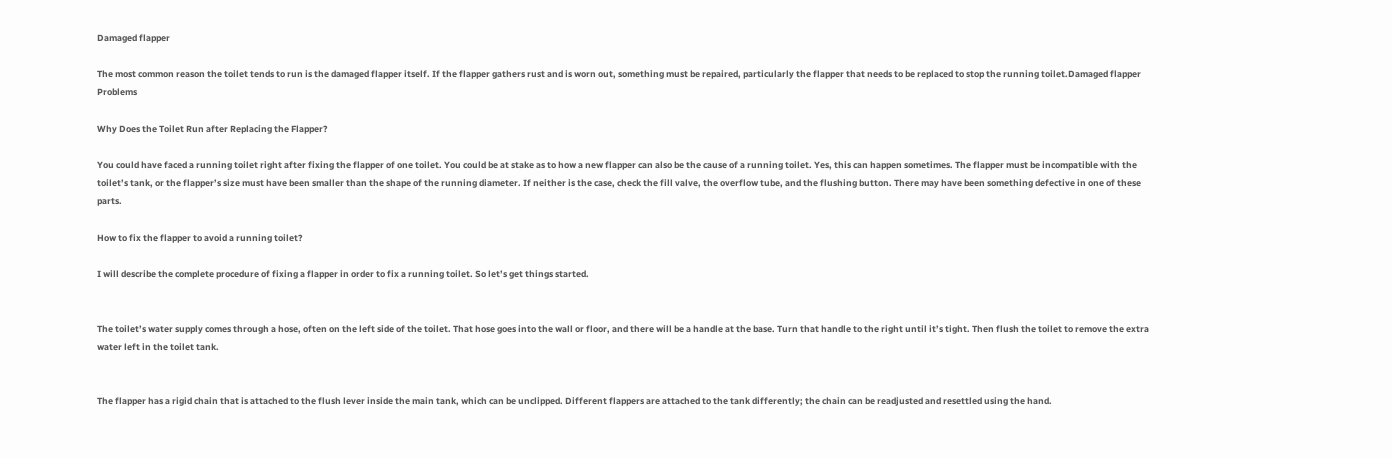Damaged flapper

The most common reason the toilet tends to run is the damaged flapper itself. If the flapper gathers rust and is worn out, something must be repaired, particularly the flapper that needs to be replaced to stop the running toilet.Damaged flapper Problems

Why Does the Toilet Run after Replacing the Flapper?

You could have faced a running toilet right after fixing the flapper of one toilet. You could be at stake as to how a new flapper can also be the cause of a running toilet. Yes, this can happen sometimes. The flapper must be incompatible with the toilet’s tank, or the flapper’s size must have been smaller than the shape of the running diameter. If neither is the case, check the fill valve, the overflow tube, and the flushing button. There may have been something defective in one of these parts.

How to fix the flapper to avoid a running toilet?

I will describe the complete procedure of fixing a flapper in order to fix a running toilet. So let’s get things started.


The toilet’s water supply comes through a hose, often on the left side of the toilet. That hose goes into the wall or floor, and there will be a handle at the base. Turn that handle to the right until it’s tight. Then flush the toilet to remove the extra water left in the toilet tank.


The flapper has a rigid chain that is attached to the flush lever inside the main tank, which can be unclipped. Different flappers are attached to the tank differently; the chain can be readjusted and resettled using the hand.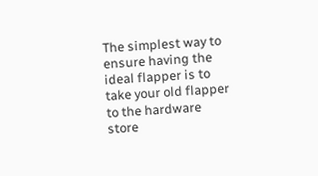The simplest way to ensure having the ideal flapper is to take your old flapper to the hardware store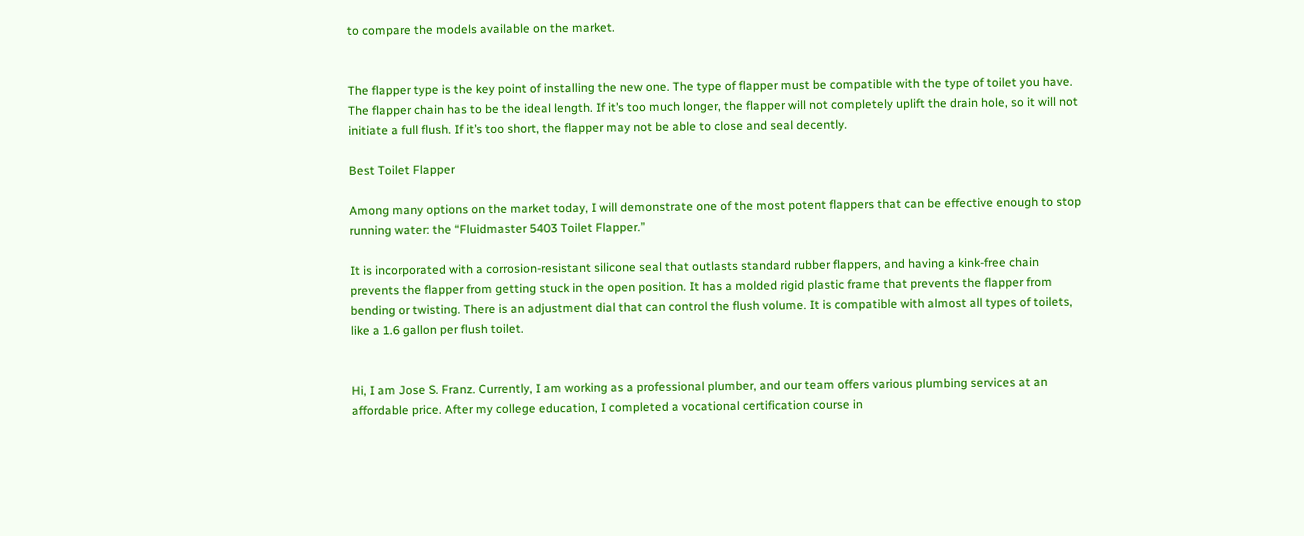to compare the models available on the market.


The flapper type is the key point of installing the new one. The type of flapper must be compatible with the type of toilet you have. The flapper chain has to be the ideal length. If it’s too much longer, the flapper will not completely uplift the drain hole, so it will not initiate a full flush. If it’s too short, the flapper may not be able to close and seal decently.

Best Toilet Flapper

Among many options on the market today, I will demonstrate one of the most potent flappers that can be effective enough to stop running water: the “Fluidmaster 5403 Toilet Flapper.”

It is incorporated with a corrosion-resistant silicone seal that outlasts standard rubber flappers, and having a kink-free chain prevents the flapper from getting stuck in the open position. It has a molded rigid plastic frame that prevents the flapper from bending or twisting. There is an adjustment dial that can control the flush volume. It is compatible with almost all types of toilets, like a 1.6 gallon per flush toilet.


Hi, I am Jose S. Franz. Currently, I am working as a professional plumber, and our team offers various plumbing services at an affordable price. After my college education, I completed a vocational certification course in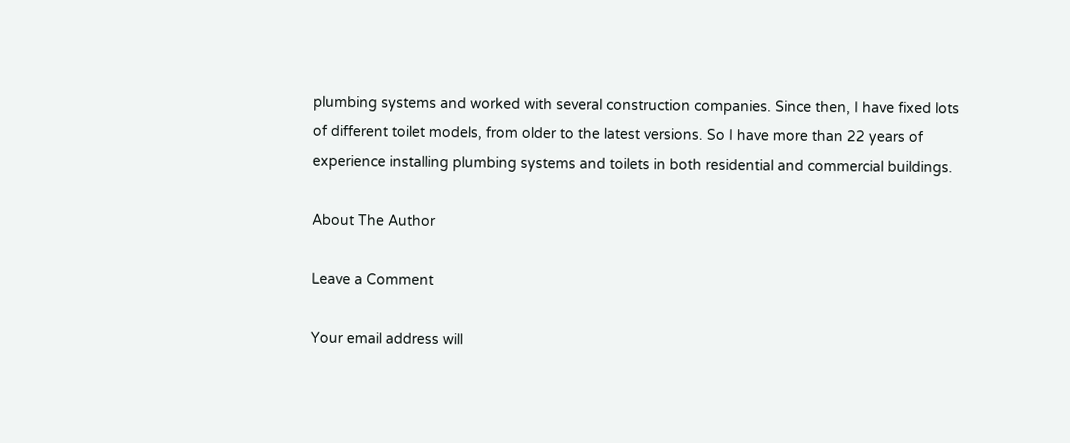plumbing systems and worked with several construction companies. Since then, I have fixed lots of different toilet models, from older to the latest versions. So I have more than 22 years of experience installing plumbing systems and toilets in both residential and commercial buildings.

About The Author

Leave a Comment

Your email address will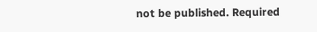not be published. Required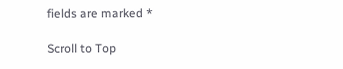fields are marked *

Scroll to Top